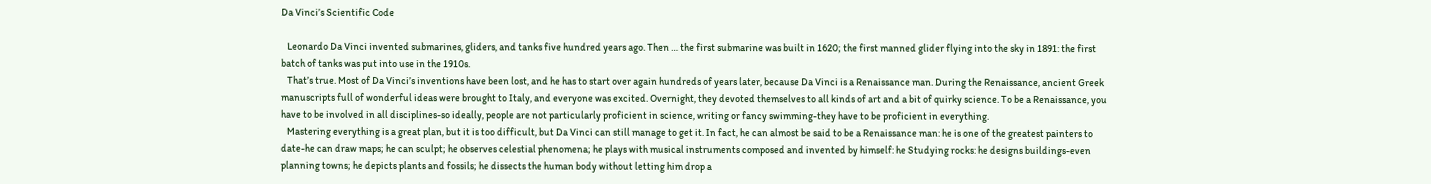Da Vinci’s Scientific Code

   Leonardo Da Vinci invented submarines, gliders, and tanks five hundred years ago. Then … the first submarine was built in 1620; the first manned glider flying into the sky in 1891: the first batch of tanks was put into use in the 1910s.
   That’s true. Most of Da Vinci’s inventions have been lost, and he has to start over again hundreds of years later, because Da Vinci is a Renaissance man. During the Renaissance, ancient Greek manuscripts full of wonderful ideas were brought to Italy, and everyone was excited. Overnight, they devoted themselves to all kinds of art and a bit of quirky science. To be a Renaissance, you have to be involved in all disciplines-so ideally, people are not particularly proficient in science, writing or fancy swimming-they have to be proficient in everything.
   Mastering everything is a great plan, but it is too difficult, but Da Vinci can still manage to get it. In fact, he can almost be said to be a Renaissance man: he is one of the greatest painters to date-he can draw maps; he can sculpt; he observes celestial phenomena; he plays with musical instruments composed and invented by himself: he Studying rocks: he designs buildings-even planning towns; he depicts plants and fossils; he dissects the human body without letting him drop a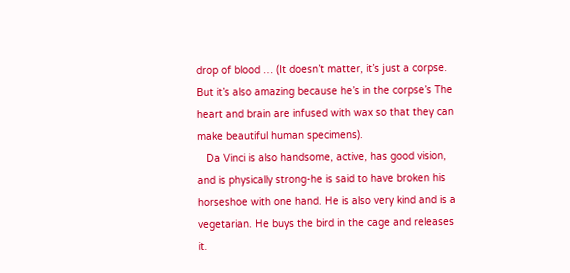drop of blood … (It doesn’t matter, it’s just a corpse. But it’s also amazing because he’s in the corpse’s The heart and brain are infused with wax so that they can make beautiful human specimens).
   Da Vinci is also handsome, active, has good vision, and is physically strong-he is said to have broken his horseshoe with one hand. He is also very kind and is a vegetarian. He buys the bird in the cage and releases it.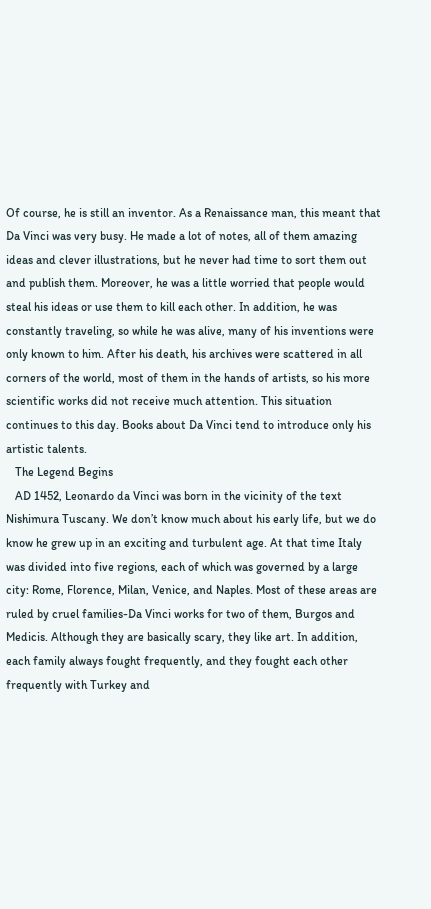Of course, he is still an inventor. As a Renaissance man, this meant that Da Vinci was very busy. He made a lot of notes, all of them amazing ideas and clever illustrations, but he never had time to sort them out and publish them. Moreover, he was a little worried that people would steal his ideas or use them to kill each other. In addition, he was constantly traveling, so while he was alive, many of his inventions were only known to him. After his death, his archives were scattered in all corners of the world, most of them in the hands of artists, so his more scientific works did not receive much attention. This situation continues to this day. Books about Da Vinci tend to introduce only his artistic talents.
   The Legend Begins
   AD 1452, Leonardo da Vinci was born in the vicinity of the text Nishimura Tuscany. We don’t know much about his early life, but we do know he grew up in an exciting and turbulent age. At that time Italy was divided into five regions, each of which was governed by a large city: Rome, Florence, Milan, Venice, and Naples. Most of these areas are ruled by cruel families-Da Vinci works for two of them, Burgos and Medicis. Although they are basically scary, they like art. In addition, each family always fought frequently, and they fought each other frequently with Turkey and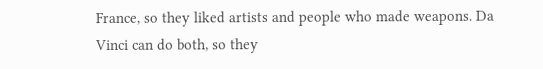France, so they liked artists and people who made weapons. Da Vinci can do both, so they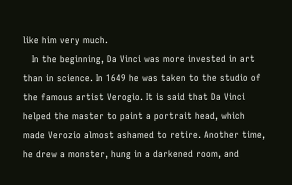like him very much.
   In the beginning, Da Vinci was more invested in art than in science. In 1649 he was taken to the studio of the famous artist Verogio. It is said that Da Vinci helped the master to paint a portrait head, which made Verozio almost ashamed to retire. Another time, he drew a monster, hung in a darkened room, and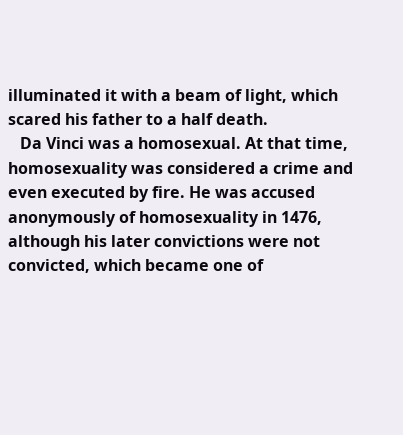illuminated it with a beam of light, which scared his father to a half death.
   Da Vinci was a homosexual. At that time, homosexuality was considered a crime and even executed by fire. He was accused anonymously of homosexuality in 1476, although his later convictions were not convicted, which became one of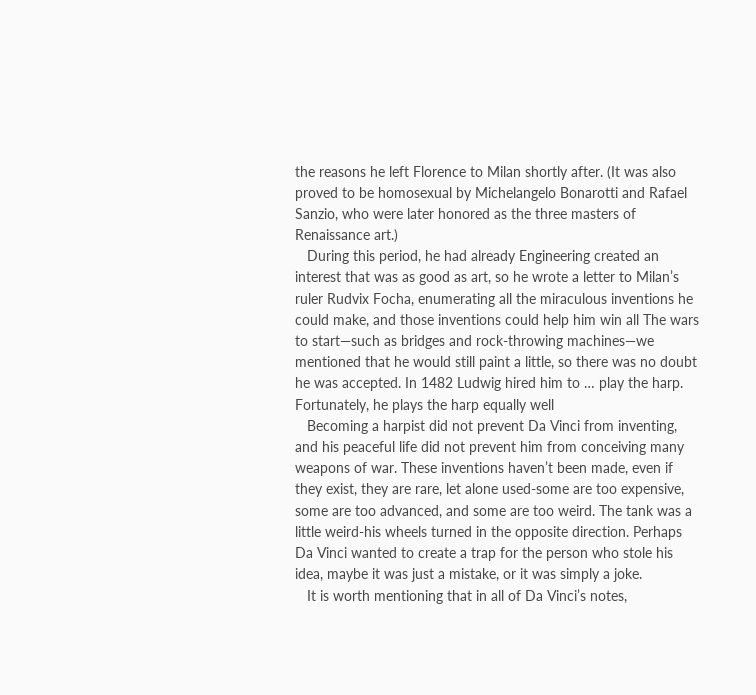the reasons he left Florence to Milan shortly after. (It was also proved to be homosexual by Michelangelo Bonarotti and Rafael Sanzio, who were later honored as the three masters of Renaissance art.)
   During this period, he had already Engineering created an interest that was as good as art, so he wrote a letter to Milan’s ruler Rudvix Focha, enumerating all the miraculous inventions he could make, and those inventions could help him win all The wars to start—such as bridges and rock-throwing machines—we mentioned that he would still paint a little, so there was no doubt he was accepted. In 1482 Ludwig hired him to … play the harp. Fortunately, he plays the harp equally well
   Becoming a harpist did not prevent Da Vinci from inventing, and his peaceful life did not prevent him from conceiving many weapons of war. These inventions haven’t been made, even if they exist, they are rare, let alone used-some are too expensive, some are too advanced, and some are too weird. The tank was a little weird-his wheels turned in the opposite direction. Perhaps Da Vinci wanted to create a trap for the person who stole his idea, maybe it was just a mistake, or it was simply a joke.
   It is worth mentioning that in all of Da Vinci’s notes,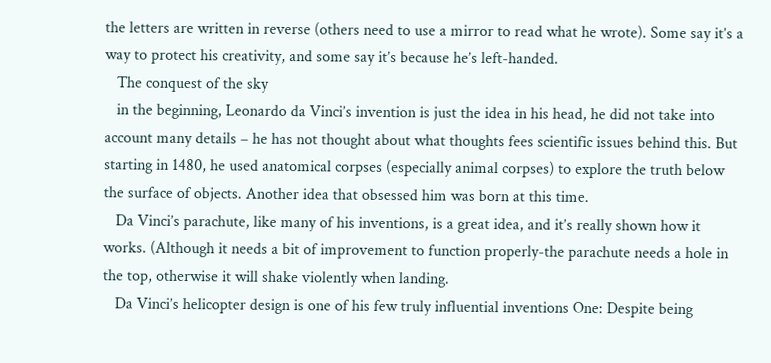the letters are written in reverse (others need to use a mirror to read what he wrote). Some say it’s a way to protect his creativity, and some say it’s because he’s left-handed.
   The conquest of the sky
   in the beginning, Leonardo da Vinci’s invention is just the idea in his head, he did not take into account many details – he has not thought about what thoughts fees scientific issues behind this. But starting in 1480, he used anatomical corpses (especially animal corpses) to explore the truth below the surface of objects. Another idea that obsessed him was born at this time.
   Da Vinci’s parachute, like many of his inventions, is a great idea, and it’s really shown how it works. (Although it needs a bit of improvement to function properly-the parachute needs a hole in the top, otherwise it will shake violently when landing.
   Da Vinci’s helicopter design is one of his few truly influential inventions One: Despite being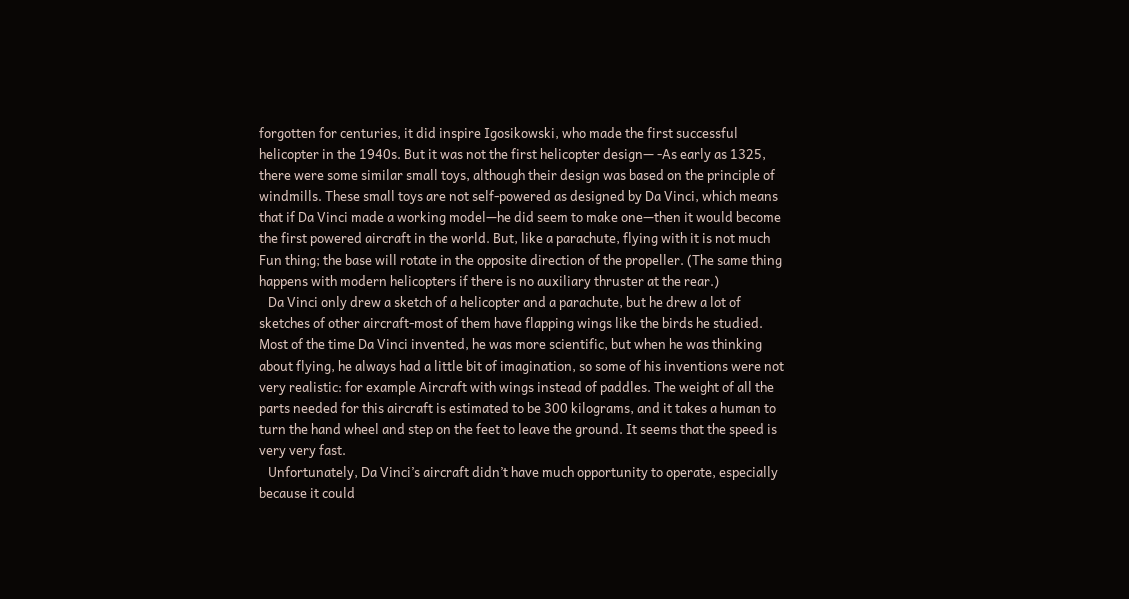forgotten for centuries, it did inspire Igosikowski, who made the first successful helicopter in the 1940s. But it was not the first helicopter design— -As early as 1325, there were some similar small toys, although their design was based on the principle of windmills. These small toys are not self-powered as designed by Da Vinci, which means that if Da Vinci made a working model—he did seem to make one—then it would become the first powered aircraft in the world. But, like a parachute, flying with it is not much Fun thing; the base will rotate in the opposite direction of the propeller. (The same thing happens with modern helicopters if there is no auxiliary thruster at the rear.)
   Da Vinci only drew a sketch of a helicopter and a parachute, but he drew a lot of sketches of other aircraft-most of them have flapping wings like the birds he studied. Most of the time Da Vinci invented, he was more scientific, but when he was thinking about flying, he always had a little bit of imagination, so some of his inventions were not very realistic: for example Aircraft with wings instead of paddles. The weight of all the parts needed for this aircraft is estimated to be 300 kilograms, and it takes a human to turn the hand wheel and step on the feet to leave the ground. It seems that the speed is very very fast.
   Unfortunately, Da Vinci’s aircraft didn’t have much opportunity to operate, especially because it could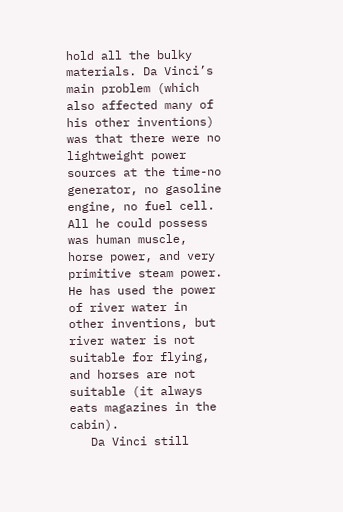hold all the bulky materials. Da Vinci’s main problem (which also affected many of his other inventions) was that there were no lightweight power sources at the time-no generator, no gasoline engine, no fuel cell. All he could possess was human muscle, horse power, and very primitive steam power. He has used the power of river water in other inventions, but river water is not suitable for flying, and horses are not suitable (it always eats magazines in the cabin).
   Da Vinci still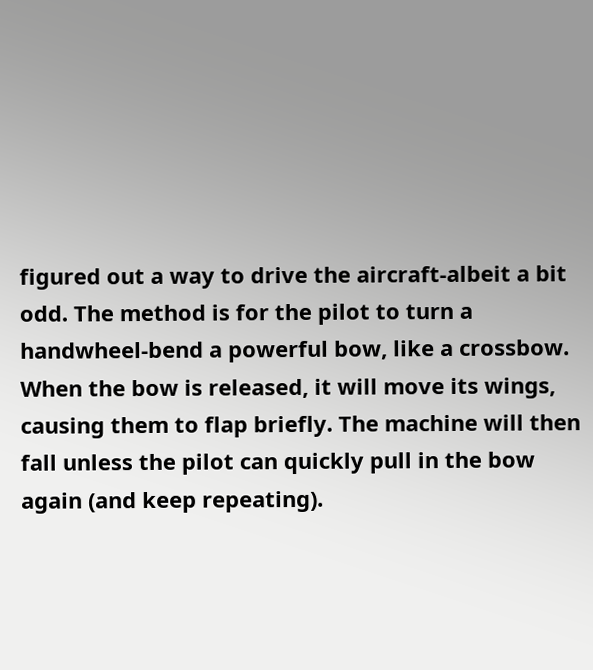figured out a way to drive the aircraft-albeit a bit odd. The method is for the pilot to turn a handwheel-bend a powerful bow, like a crossbow. When the bow is released, it will move its wings, causing them to flap briefly. The machine will then fall unless the pilot can quickly pull in the bow again (and keep repeating).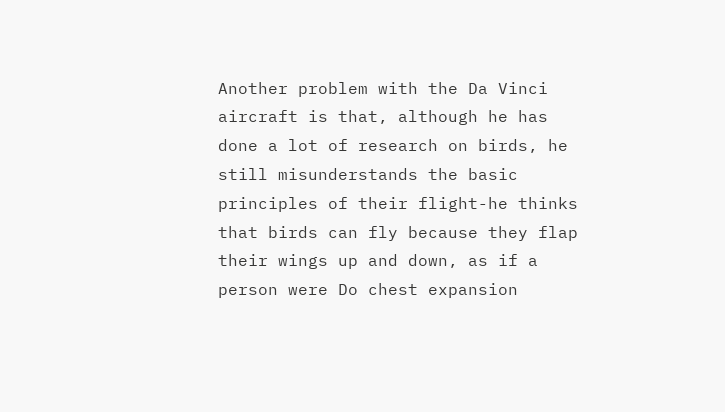Another problem with the Da Vinci aircraft is that, although he has done a lot of research on birds, he still misunderstands the basic principles of their flight-he thinks that birds can fly because they flap their wings up and down, as if a person were Do chest expansion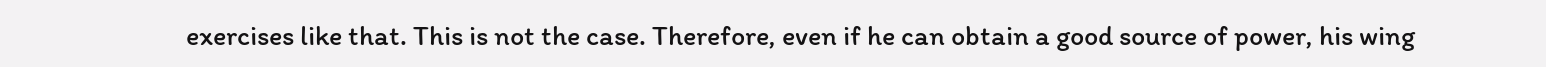exercises like that. This is not the case. Therefore, even if he can obtain a good source of power, his wing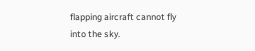flapping aircraft cannot fly into the sky.